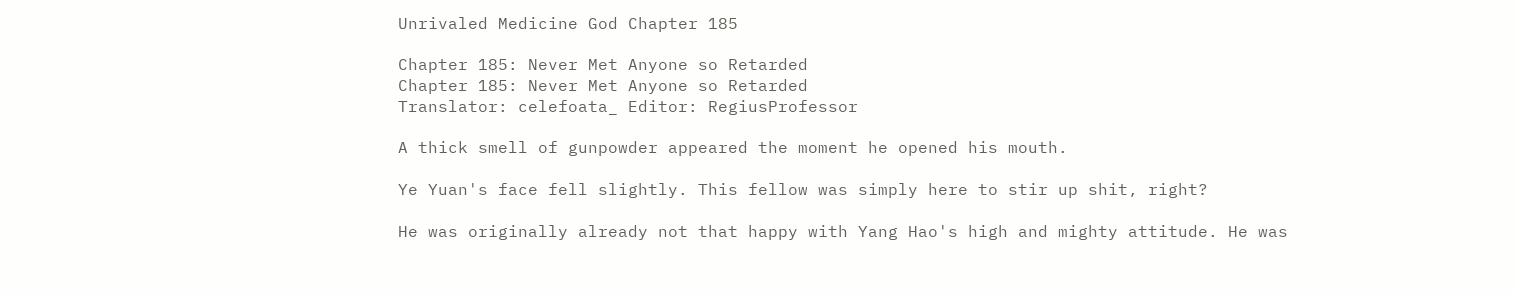Unrivaled Medicine God Chapter 185

Chapter 185: Never Met Anyone so Retarded
Chapter 185: Never Met Anyone so Retarded
Translator: celefoata_ Editor: RegiusProfessor

A thick smell of gunpowder appeared the moment he opened his mouth.

Ye Yuan's face fell slightly. This fellow was simply here to stir up shit, right?

He was originally already not that happy with Yang Hao's high and mighty attitude. He was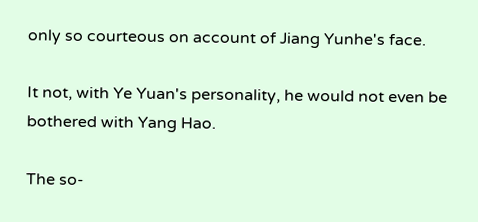only so courteous on account of Jiang Yunhe's face.

It not, with Ye Yuan's personality, he would not even be bothered with Yang Hao.

The so-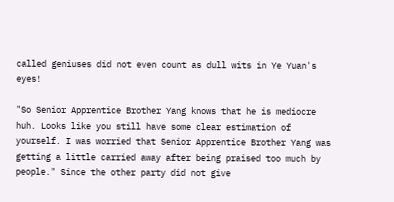called geniuses did not even count as dull wits in Ye Yuan's eyes!

"So Senior Apprentice Brother Yang knows that he is mediocre huh. Looks like you still have some clear estimation of yourself. I was worried that Senior Apprentice Brother Yang was getting a little carried away after being praised too much by people." Since the other party did not give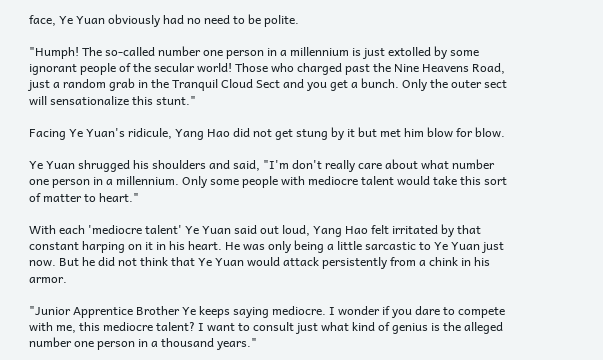face, Ye Yuan obviously had no need to be polite.

"Humph! The so-called number one person in a millennium is just extolled by some ignorant people of the secular world! Those who charged past the Nine Heavens Road, just a random grab in the Tranquil Cloud Sect and you get a bunch. Only the outer sect will sensationalize this stunt."

Facing Ye Yuan's ridicule, Yang Hao did not get stung by it but met him blow for blow.

Ye Yuan shrugged his shoulders and said, "I'm don't really care about what number one person in a millennium. Only some people with mediocre talent would take this sort of matter to heart."

With each 'mediocre talent' Ye Yuan said out loud, Yang Hao felt irritated by that constant harping on it in his heart. He was only being a little sarcastic to Ye Yuan just now. But he did not think that Ye Yuan would attack persistently from a chink in his armor.

"Junior Apprentice Brother Ye keeps saying mediocre. I wonder if you dare to compete with me, this mediocre talent? I want to consult just what kind of genius is the alleged number one person in a thousand years."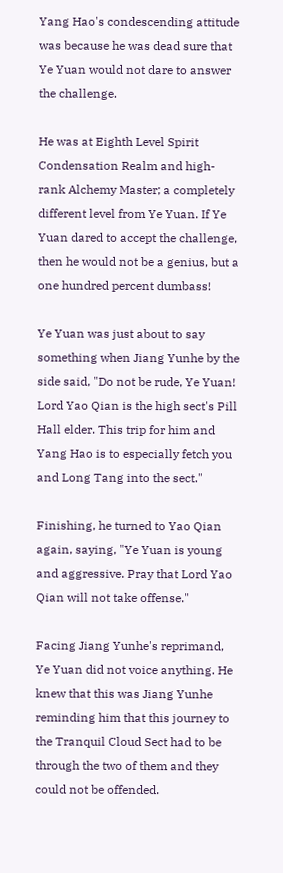Yang Hao's condescending attitude was because he was dead sure that Ye Yuan would not dare to answer the challenge.

He was at Eighth Level Spirit Condensation Realm and high-rank Alchemy Master; a completely different level from Ye Yuan. If Ye Yuan dared to accept the challenge, then he would not be a genius, but a one hundred percent dumbass!

Ye Yuan was just about to say something when Jiang Yunhe by the side said, "Do not be rude, Ye Yuan! Lord Yao Qian is the high sect's Pill Hall elder. This trip for him and Yang Hao is to especially fetch you and Long Tang into the sect."

Finishing, he turned to Yao Qian again, saying, "Ye Yuan is young and aggressive. Pray that Lord Yao Qian will not take offense."

Facing Jiang Yunhe's reprimand, Ye Yuan did not voice anything. He knew that this was Jiang Yunhe reminding him that this journey to the Tranquil Cloud Sect had to be through the two of them and they could not be offended.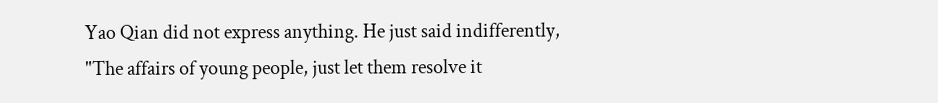Yao Qian did not express anything. He just said indifferently, "The affairs of young people, just let them resolve it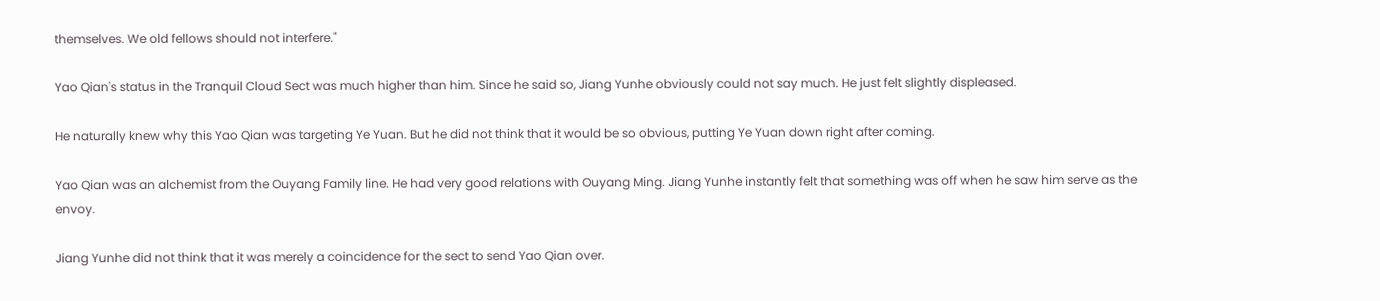themselves. We old fellows should not interfere."

Yao Qian's status in the Tranquil Cloud Sect was much higher than him. Since he said so, Jiang Yunhe obviously could not say much. He just felt slightly displeased.

He naturally knew why this Yao Qian was targeting Ye Yuan. But he did not think that it would be so obvious, putting Ye Yuan down right after coming.

Yao Qian was an alchemist from the Ouyang Family line. He had very good relations with Ouyang Ming. Jiang Yunhe instantly felt that something was off when he saw him serve as the envoy.

Jiang Yunhe did not think that it was merely a coincidence for the sect to send Yao Qian over.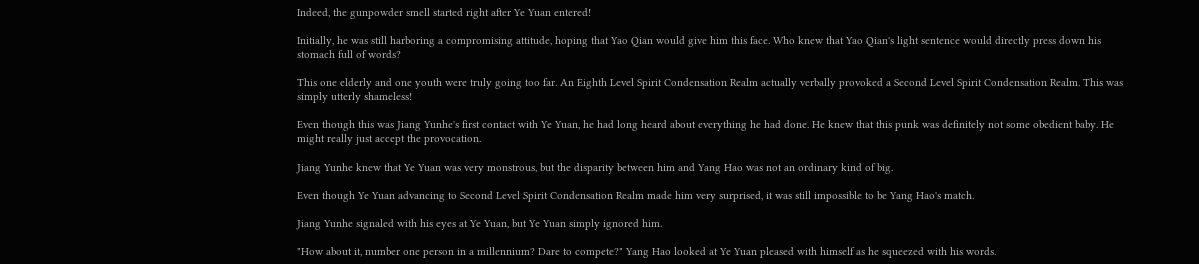Indeed, the gunpowder smell started right after Ye Yuan entered!

Initially, he was still harboring a compromising attitude, hoping that Yao Qian would give him this face. Who knew that Yao Qian's light sentence would directly press down his stomach full of words?

This one elderly and one youth were truly going too far. An Eighth Level Spirit Condensation Realm actually verbally provoked a Second Level Spirit Condensation Realm. This was simply utterly shameless!

Even though this was Jiang Yunhe's first contact with Ye Yuan, he had long heard about everything he had done. He knew that this punk was definitely not some obedient baby. He might really just accept the provocation.

Jiang Yunhe knew that Ye Yuan was very monstrous, but the disparity between him and Yang Hao was not an ordinary kind of big.

Even though Ye Yuan advancing to Second Level Spirit Condensation Realm made him very surprised, it was still impossible to be Yang Hao's match.

Jiang Yunhe signaled with his eyes at Ye Yuan, but Ye Yuan simply ignored him.

"How about it, number one person in a millennium? Dare to compete?" Yang Hao looked at Ye Yuan pleased with himself as he squeezed with his words.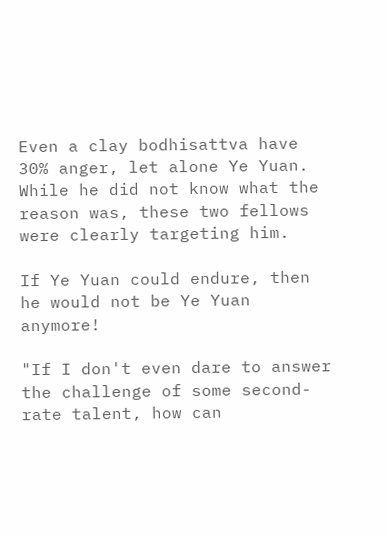Even a clay bodhisattva have 30% anger, let alone Ye Yuan. While he did not know what the reason was, these two fellows were clearly targeting him.

If Ye Yuan could endure, then he would not be Ye Yuan anymore!

"If I don't even dare to answer the challenge of some second-rate talent, how can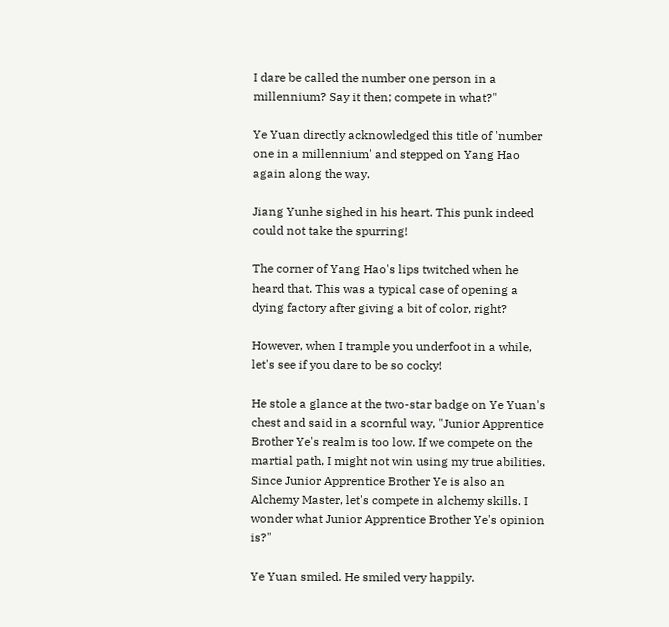I dare be called the number one person in a millennium? Say it then; compete in what?"

Ye Yuan directly acknowledged this title of 'number one in a millennium' and stepped on Yang Hao again along the way.

Jiang Yunhe sighed in his heart. This punk indeed could not take the spurring!

The corner of Yang Hao's lips twitched when he heard that. This was a typical case of opening a dying factory after giving a bit of color, right?

However, when I trample you underfoot in a while, let's see if you dare to be so cocky!

He stole a glance at the two-star badge on Ye Yuan's chest and said in a scornful way, "Junior Apprentice Brother Ye's realm is too low. If we compete on the martial path, I might not win using my true abilities. Since Junior Apprentice Brother Ye is also an Alchemy Master, let's compete in alchemy skills. I wonder what Junior Apprentice Brother Ye's opinion is?"

Ye Yuan smiled. He smiled very happily.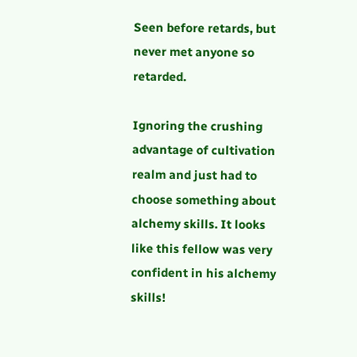Seen before retards, but never met anyone so retarded.

Ignoring the crushing advantage of cultivation realm and just had to choose something about alchemy skills. It looks like this fellow was very confident in his alchemy skills!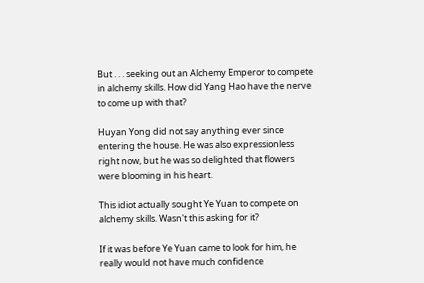But . . . seeking out an Alchemy Emperor to compete in alchemy skills. How did Yang Hao have the nerve to come up with that?

Huyan Yong did not say anything ever since entering the house. He was also expressionless right now, but he was so delighted that flowers were blooming in his heart.

This idiot actually sought Ye Yuan to compete on alchemy skills. Wasn't this asking for it?

If it was before Ye Yuan came to look for him, he really would not have much confidence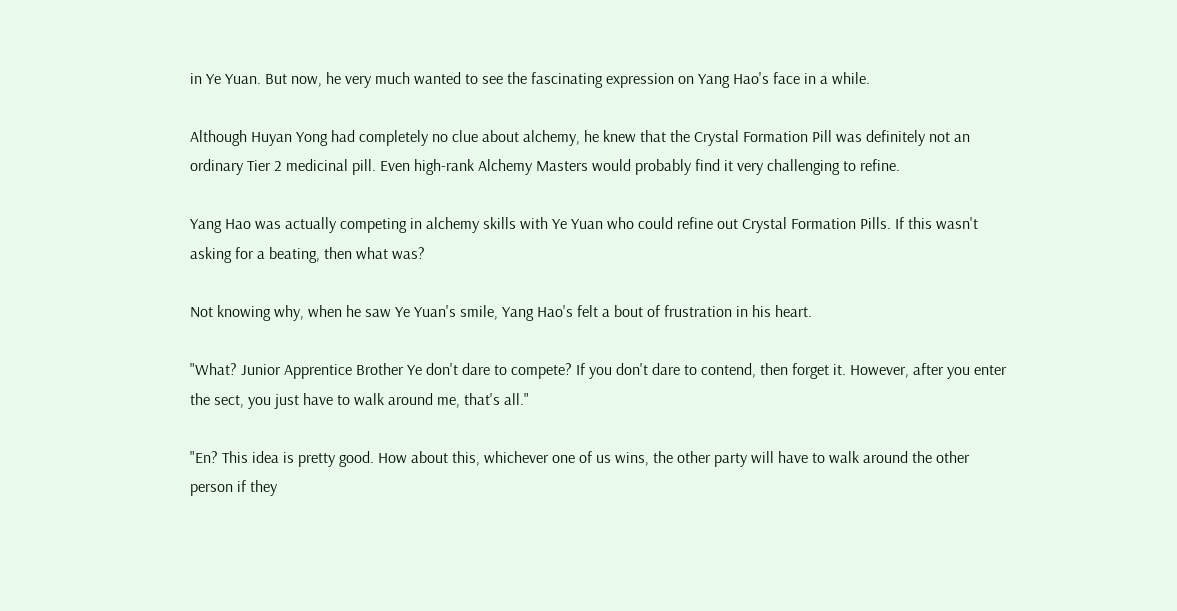in Ye Yuan. But now, he very much wanted to see the fascinating expression on Yang Hao's face in a while.

Although Huyan Yong had completely no clue about alchemy, he knew that the Crystal Formation Pill was definitely not an ordinary Tier 2 medicinal pill. Even high-rank Alchemy Masters would probably find it very challenging to refine.

Yang Hao was actually competing in alchemy skills with Ye Yuan who could refine out Crystal Formation Pills. If this wasn't asking for a beating, then what was?

Not knowing why, when he saw Ye Yuan's smile, Yang Hao's felt a bout of frustration in his heart.

"What? Junior Apprentice Brother Ye don't dare to compete? If you don't dare to contend, then forget it. However, after you enter the sect, you just have to walk around me, that's all."

"En? This idea is pretty good. How about this, whichever one of us wins, the other party will have to walk around the other person if they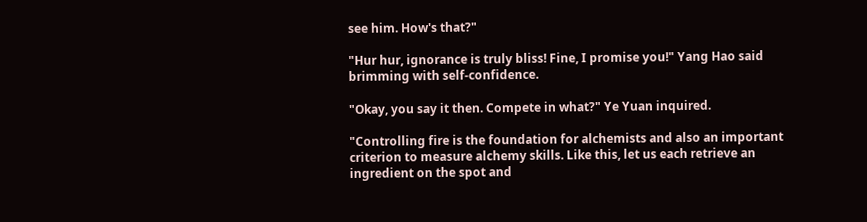see him. How's that?"

"Hur hur, ignorance is truly bliss! Fine, I promise you!" Yang Hao said brimming with self-confidence.

"Okay, you say it then. Compete in what?" Ye Yuan inquired.

"Controlling fire is the foundation for alchemists and also an important criterion to measure alchemy skills. Like this, let us each retrieve an ingredient on the spot and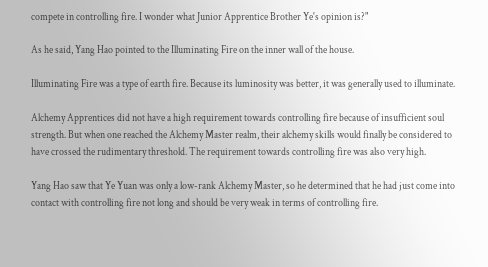compete in controlling fire. I wonder what Junior Apprentice Brother Ye's opinion is?"

As he said, Yang Hao pointed to the Illuminating Fire on the inner wall of the house.

Illuminating Fire was a type of earth fire. Because its luminosity was better, it was generally used to illuminate.

Alchemy Apprentices did not have a high requirement towards controlling fire because of insufficient soul strength. But when one reached the Alchemy Master realm, their alchemy skills would finally be considered to have crossed the rudimentary threshold. The requirement towards controlling fire was also very high.

Yang Hao saw that Ye Yuan was only a low-rank Alchemy Master, so he determined that he had just come into contact with controlling fire not long and should be very weak in terms of controlling fire.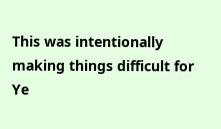This was intentionally making things difficult for Ye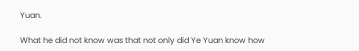Yuan.

What he did not know was that not only did Ye Yuan know how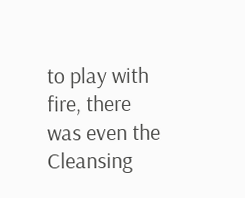to play with fire, there was even the Cleansing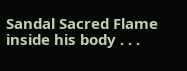Sandal Sacred Flame inside his body . . .